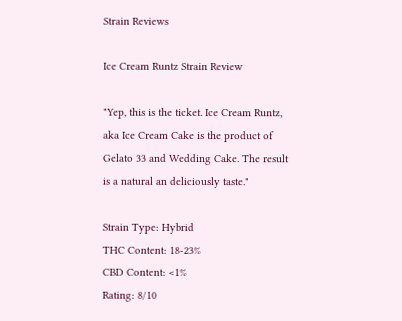Strain Reviews

Ice Cream Runtz Strain Review

"Yep, this is the ticket. Ice Cream Runtz, aka Ice Cream Cake is the product of Gelato 33 and Wedding Cake. The result is a natural an deliciously taste."

Strain Type: Hybrid
THC Content: 18-23%
CBD Content: <1%
Rating: 8/10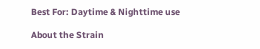Best For: Daytime & Nighttime use

About the Strain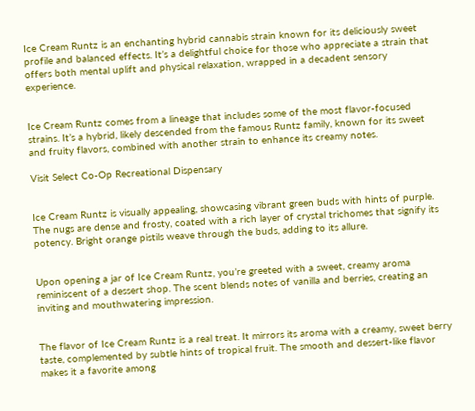Ice Cream Runtz is an enchanting hybrid cannabis strain known for its deliciously sweet profile and balanced effects. It’s a delightful choice for those who appreciate a strain that offers both mental uplift and physical relaxation, wrapped in a decadent sensory experience.


Ice Cream Runtz comes from a lineage that includes some of the most flavor-focused strains. It’s a hybrid, likely descended from the famous Runtz family, known for its sweet and fruity flavors, combined with another strain to enhance its creamy notes.

Visit Select Co-Op Recreational Dispensary


Ice Cream Runtz is visually appealing, showcasing vibrant green buds with hints of purple. The nugs are dense and frosty, coated with a rich layer of crystal trichomes that signify its potency. Bright orange pistils weave through the buds, adding to its allure.


Upon opening a jar of Ice Cream Runtz, you’re greeted with a sweet, creamy aroma reminiscent of a dessert shop. The scent blends notes of vanilla and berries, creating an inviting and mouthwatering impression.


The flavor of Ice Cream Runtz is a real treat. It mirrors its aroma with a creamy, sweet berry taste, complemented by subtle hints of tropical fruit. The smooth and dessert-like flavor makes it a favorite among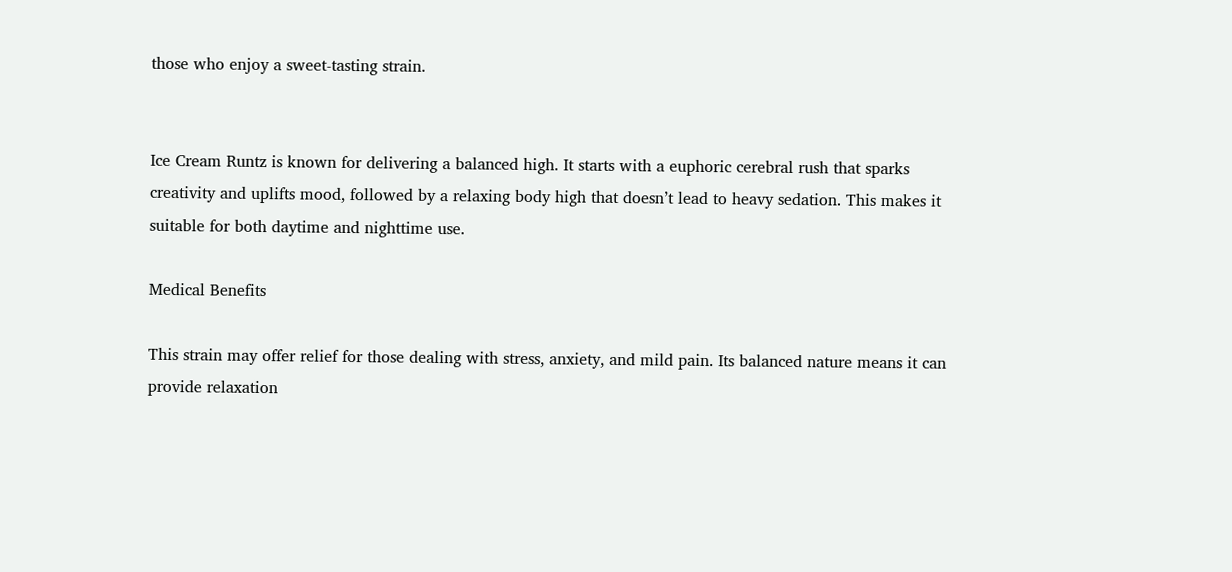those who enjoy a sweet-tasting strain.


Ice Cream Runtz is known for delivering a balanced high. It starts with a euphoric cerebral rush that sparks creativity and uplifts mood, followed by a relaxing body high that doesn’t lead to heavy sedation. This makes it suitable for both daytime and nighttime use.

Medical Benefits

This strain may offer relief for those dealing with stress, anxiety, and mild pain. Its balanced nature means it can provide relaxation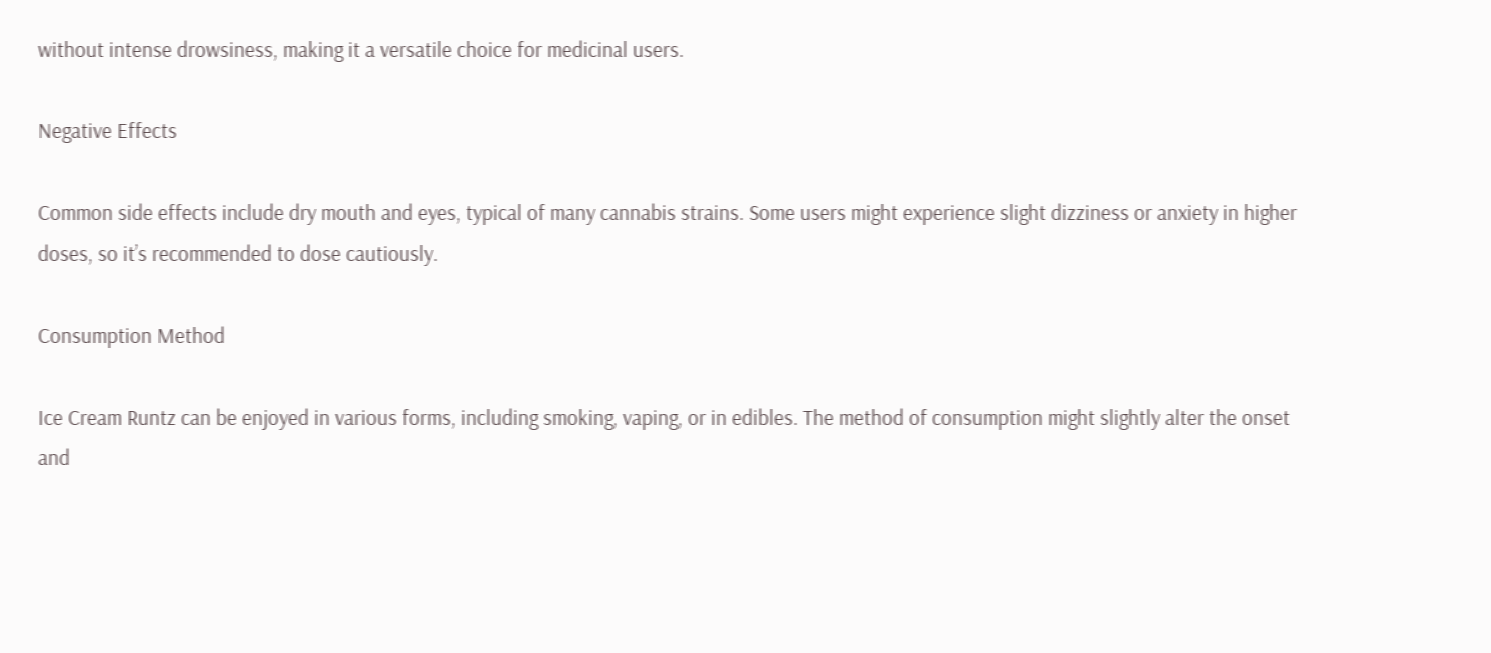without intense drowsiness, making it a versatile choice for medicinal users.

Negative Effects

Common side effects include dry mouth and eyes, typical of many cannabis strains. Some users might experience slight dizziness or anxiety in higher doses, so it’s recommended to dose cautiously.

Consumption Method

Ice Cream Runtz can be enjoyed in various forms, including smoking, vaping, or in edibles. The method of consumption might slightly alter the onset and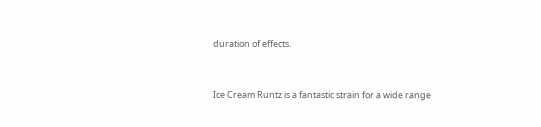duration of effects.


Ice Cream Runtz is a fantastic strain for a wide range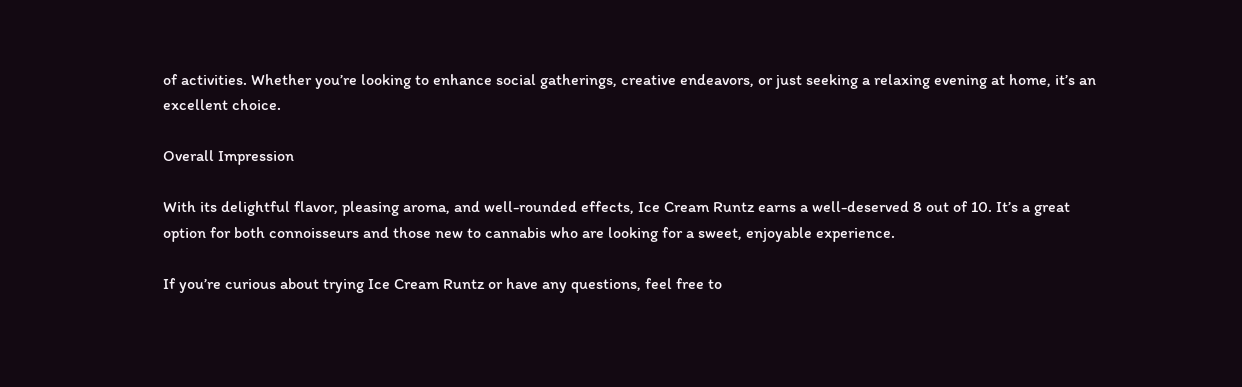of activities. Whether you’re looking to enhance social gatherings, creative endeavors, or just seeking a relaxing evening at home, it’s an excellent choice.

Overall Impression

With its delightful flavor, pleasing aroma, and well-rounded effects, Ice Cream Runtz earns a well-deserved 8 out of 10. It’s a great option for both connoisseurs and those new to cannabis who are looking for a sweet, enjoyable experience.

If you’re curious about trying Ice Cream Runtz or have any questions, feel free to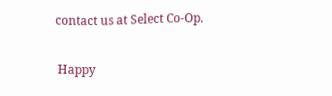contact us at Select Co-Op.

 Happy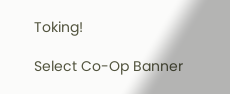Toking!

Select Co-Op Banner